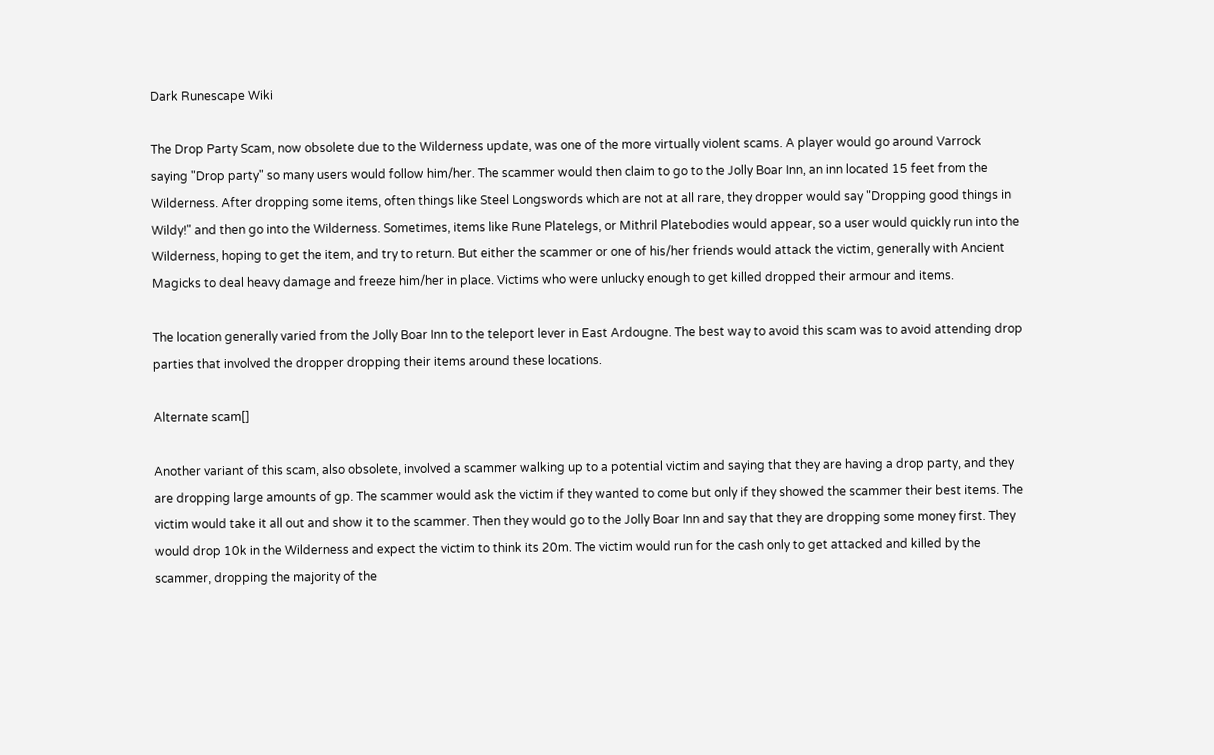Dark Runescape Wiki

The Drop Party Scam, now obsolete due to the Wilderness update, was one of the more virtually violent scams. A player would go around Varrock saying "Drop party" so many users would follow him/her. The scammer would then claim to go to the Jolly Boar Inn, an inn located 15 feet from the Wilderness. After dropping some items, often things like Steel Longswords which are not at all rare, they dropper would say "Dropping good things in Wildy!" and then go into the Wilderness. Sometimes, items like Rune Platelegs, or Mithril Platebodies would appear, so a user would quickly run into the Wilderness, hoping to get the item, and try to return. But either the scammer or one of his/her friends would attack the victim, generally with Ancient Magicks to deal heavy damage and freeze him/her in place. Victims who were unlucky enough to get killed dropped their armour and items.

The location generally varied from the Jolly Boar Inn to the teleport lever in East Ardougne. The best way to avoid this scam was to avoid attending drop parties that involved the dropper dropping their items around these locations.

Alternate scam[]

Another variant of this scam, also obsolete, involved a scammer walking up to a potential victim and saying that they are having a drop party, and they are dropping large amounts of gp. The scammer would ask the victim if they wanted to come but only if they showed the scammer their best items. The victim would take it all out and show it to the scammer. Then they would go to the Jolly Boar Inn and say that they are dropping some money first. They would drop 10k in the Wilderness and expect the victim to think its 20m. The victim would run for the cash only to get attacked and killed by the scammer, dropping the majority of the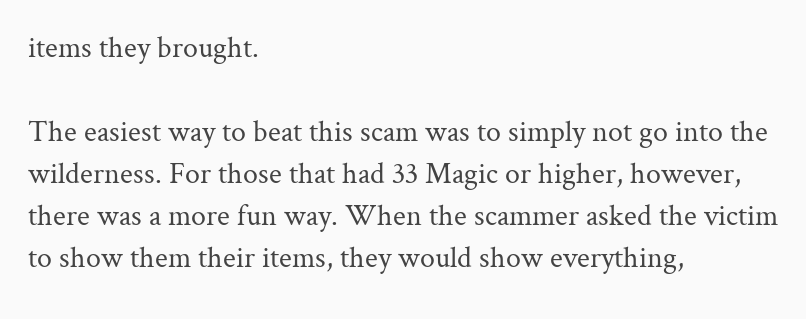items they brought.

The easiest way to beat this scam was to simply not go into the wilderness. For those that had 33 Magic or higher, however, there was a more fun way. When the scammer asked the victim to show them their items, they would show everything,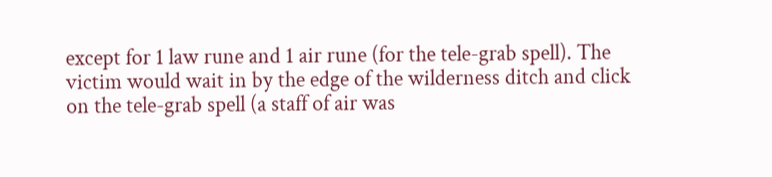except for 1 law rune and 1 air rune (for the tele-grab spell). The victim would wait in by the edge of the wilderness ditch and click on the tele-grab spell (a staff of air was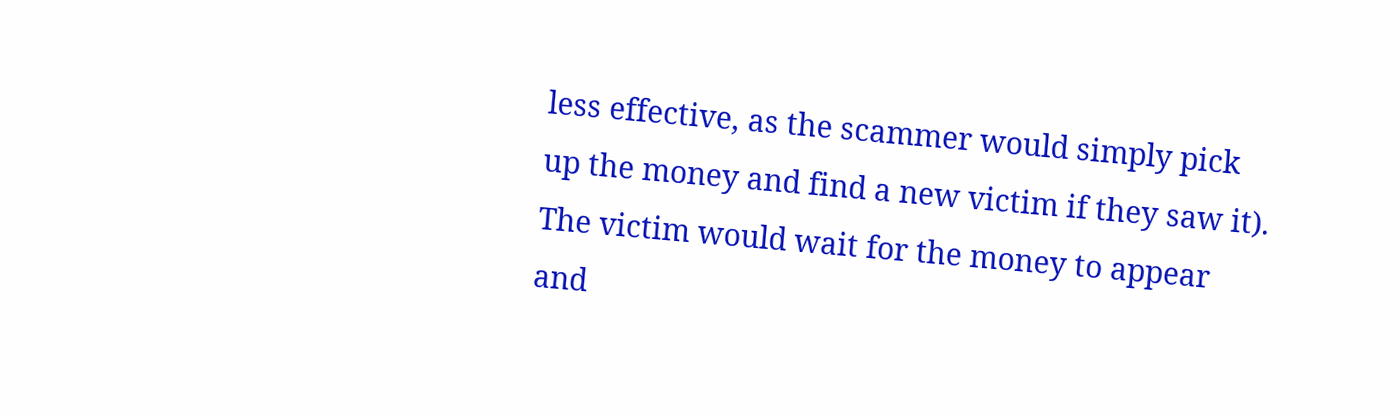less effective, as the scammer would simply pick up the money and find a new victim if they saw it). The victim would wait for the money to appear and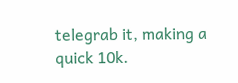telegrab it, making a quick 10k.